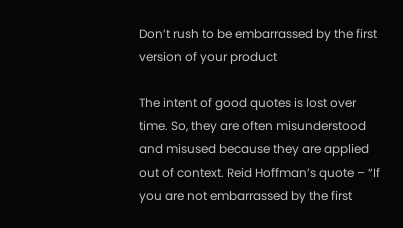Don’t rush to be embarrassed by the first version of your product

The intent of good quotes is lost over time. So, they are often misunderstood and misused because they are applied out of context. Reid Hoffman’s quote – “If you are not embarrassed by the first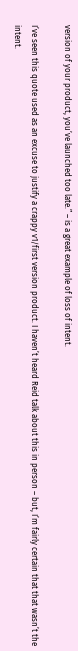version of your product, you’ve launched too late.” – is a great example of loss of intent.

I’ve seen this quote used as an excuse to justify a crappy v1/first version product. I haven’t heard Reid talk about this in person – but, I’m fairly certain that that wasn’t the intent.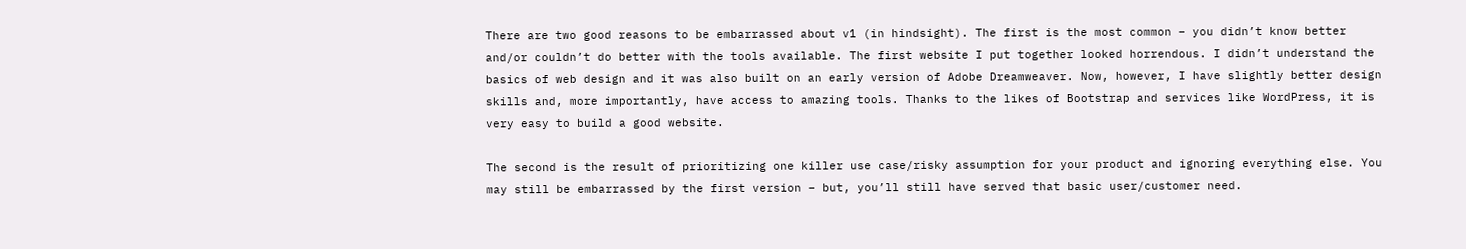There are two good reasons to be embarrassed about v1 (in hindsight). The first is the most common – you didn’t know better and/or couldn’t do better with the tools available. The first website I put together looked horrendous. I didn’t understand the basics of web design and it was also built on an early version of Adobe Dreamweaver. Now, however, I have slightly better design skills and, more importantly, have access to amazing tools. Thanks to the likes of Bootstrap and services like WordPress, it is very easy to build a good website.

The second is the result of prioritizing one killer use case/risky assumption for your product and ignoring everything else. You may still be embarrassed by the first version – but, you’ll still have served that basic user/customer need.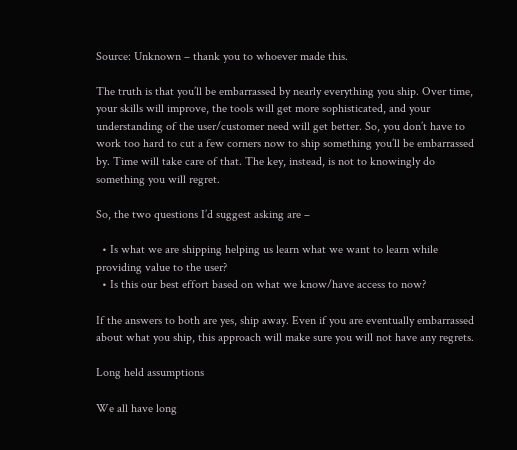Source: Unknown – thank you to whoever made this.

The truth is that you’ll be embarrassed by nearly everything you ship. Over time, your skills will improve, the tools will get more sophisticated, and your understanding of the user/customer need will get better. So, you don’t have to work too hard to cut a few corners now to ship something you’ll be embarrassed by. Time will take care of that. The key, instead, is not to knowingly do something you will regret.

So, the two questions I’d suggest asking are –

  • Is what we are shipping helping us learn what we want to learn while providing value to the user?
  • Is this our best effort based on what we know/have access to now?

If the answers to both are yes, ship away. Even if you are eventually embarrassed about what you ship, this approach will make sure you will not have any regrets.

Long held assumptions

We all have long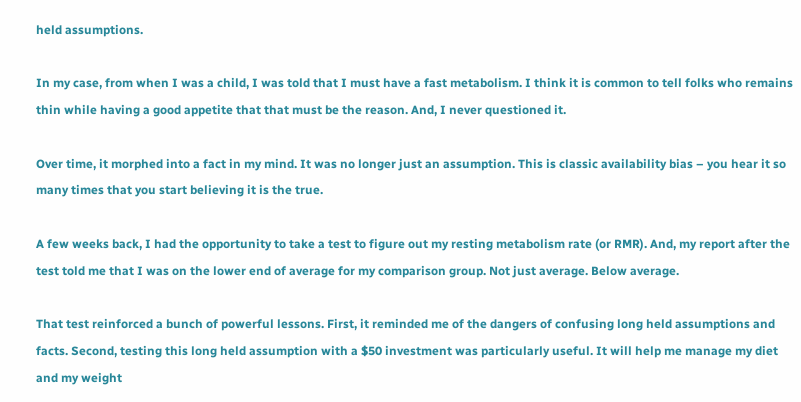held assumptions.

In my case, from when I was a child, I was told that I must have a fast metabolism. I think it is common to tell folks who remains thin while having a good appetite that that must be the reason. And, I never questioned it.

Over time, it morphed into a fact in my mind. It was no longer just an assumption. This is classic availability bias – you hear it so many times that you start believing it is the true.

A few weeks back, I had the opportunity to take a test to figure out my resting metabolism rate (or RMR). And, my report after the test told me that I was on the lower end of average for my comparison group. Not just average. Below average.

That test reinforced a bunch of powerful lessons. First, it reminded me of the dangers of confusing long held assumptions and facts. Second, testing this long held assumption with a $50 investment was particularly useful. It will help me manage my diet and my weight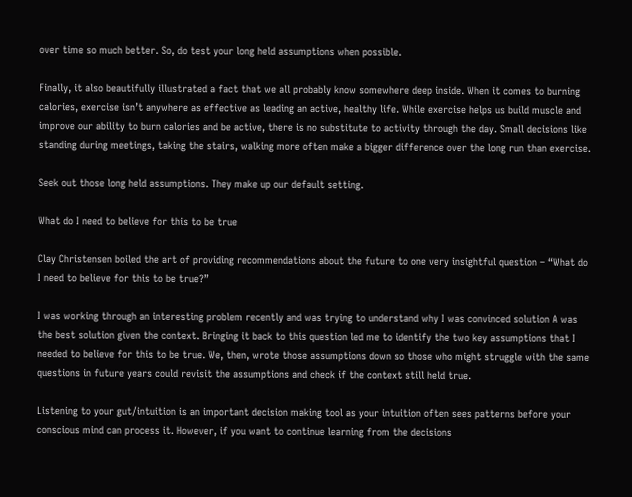over time so much better. So, do test your long held assumptions when possible.

Finally, it also beautifully illustrated a fact that we all probably know somewhere deep inside. When it comes to burning calories, exercise isn’t anywhere as effective as leading an active, healthy life. While exercise helps us build muscle and improve our ability to burn calories and be active, there is no substitute to activity through the day. Small decisions like standing during meetings, taking the stairs, walking more often make a bigger difference over the long run than exercise.

Seek out those long held assumptions. They make up our default setting.

What do I need to believe for this to be true

Clay Christensen boiled the art of providing recommendations about the future to one very insightful question – “What do I need to believe for this to be true?”

I was working through an interesting problem recently and was trying to understand why I was convinced solution A was the best solution given the context. Bringing it back to this question led me to identify the two key assumptions that I needed to believe for this to be true. We, then, wrote those assumptions down so those who might struggle with the same questions in future years could revisit the assumptions and check if the context still held true.

Listening to your gut/intuition is an important decision making tool as your intuition often sees patterns before your conscious mind can process it. However, if you want to continue learning from the decisions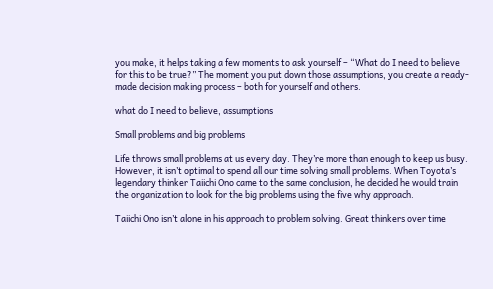you make, it helps taking a few moments to ask yourself – “What do I need to believe for this to be true?” The moment you put down those assumptions, you create a ready-made decision making process – both for yourself and others.

what do I need to believe, assumptions

Small problems and big problems

Life throws small problems at us every day. They’re more than enough to keep us busy. However, it isn’t optimal to spend all our time solving small problems. When Toyota’s legendary thinker Taiichi Ono came to the same conclusion, he decided he would train the organization to look for the big problems using the five why approach.

Taiichi Ono isn’t alone in his approach to problem solving. Great thinkers over time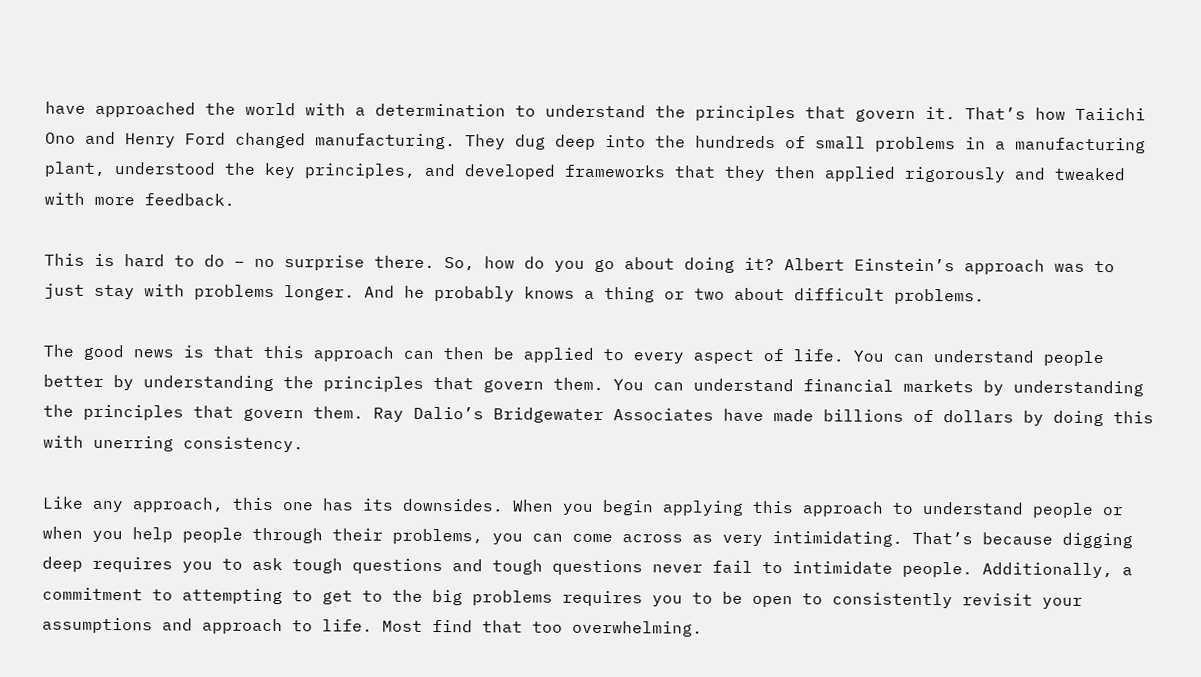have approached the world with a determination to understand the principles that govern it. That’s how Taiichi Ono and Henry Ford changed manufacturing. They dug deep into the hundreds of small problems in a manufacturing plant, understood the key principles, and developed frameworks that they then applied rigorously and tweaked with more feedback.

This is hard to do – no surprise there. So, how do you go about doing it? Albert Einstein’s approach was to just stay with problems longer. And he probably knows a thing or two about difficult problems.

The good news is that this approach can then be applied to every aspect of life. You can understand people better by understanding the principles that govern them. You can understand financial markets by understanding the principles that govern them. Ray Dalio’s Bridgewater Associates have made billions of dollars by doing this with unerring consistency.

Like any approach, this one has its downsides. When you begin applying this approach to understand people or when you help people through their problems, you can come across as very intimidating. That’s because digging deep requires you to ask tough questions and tough questions never fail to intimidate people. Additionally, a commitment to attempting to get to the big problems requires you to be open to consistently revisit your assumptions and approach to life. Most find that too overwhelming.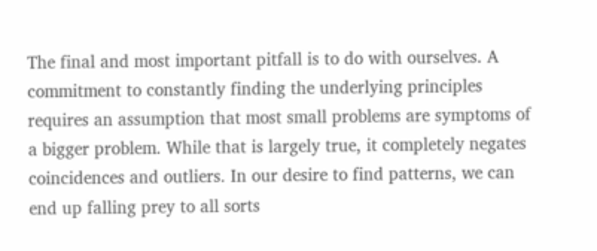The final and most important pitfall is to do with ourselves. A commitment to constantly finding the underlying principles requires an assumption that most small problems are symptoms of a bigger problem. While that is largely true, it completely negates coincidences and outliers. In our desire to find patterns, we can end up falling prey to all sorts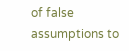of false assumptions to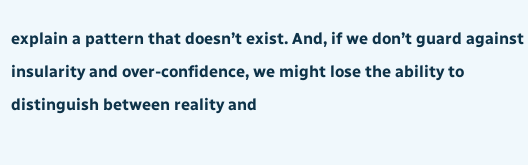explain a pattern that doesn’t exist. And, if we don’t guard against insularity and over-confidence, we might lose the ability to distinguish between reality and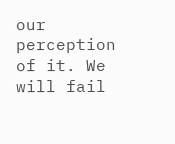our perception of it. We will fail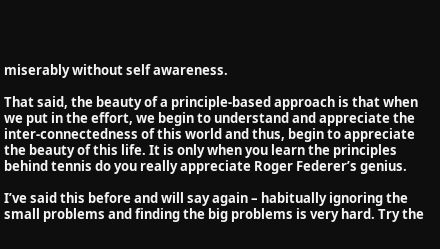miserably without self awareness.

That said, the beauty of a principle-based approach is that when we put in the effort, we begin to understand and appreciate the inter-connectedness of this world and thus, begin to appreciate the beauty of this life. It is only when you learn the principles behind tennis do you really appreciate Roger Federer’s genius.

I’ve said this before and will say again – habitually ignoring the small problems and finding the big problems is very hard. Try the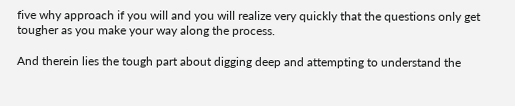five why approach if you will and you will realize very quickly that the questions only get tougher as you make your way along the process.

And therein lies the tough part about digging deep and attempting to understand the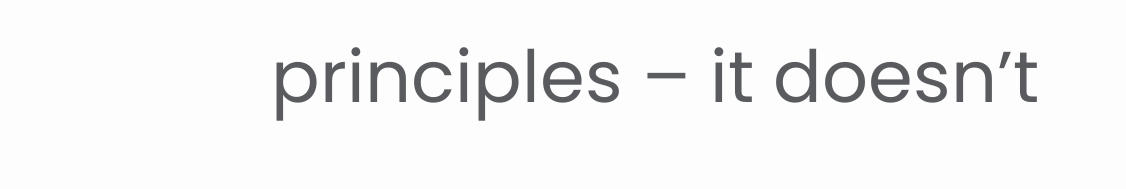principles – it doesn’t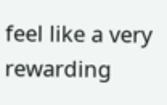feel like a very rewarding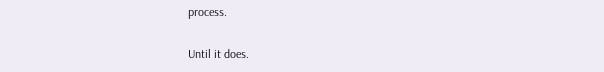process.

Until it does.